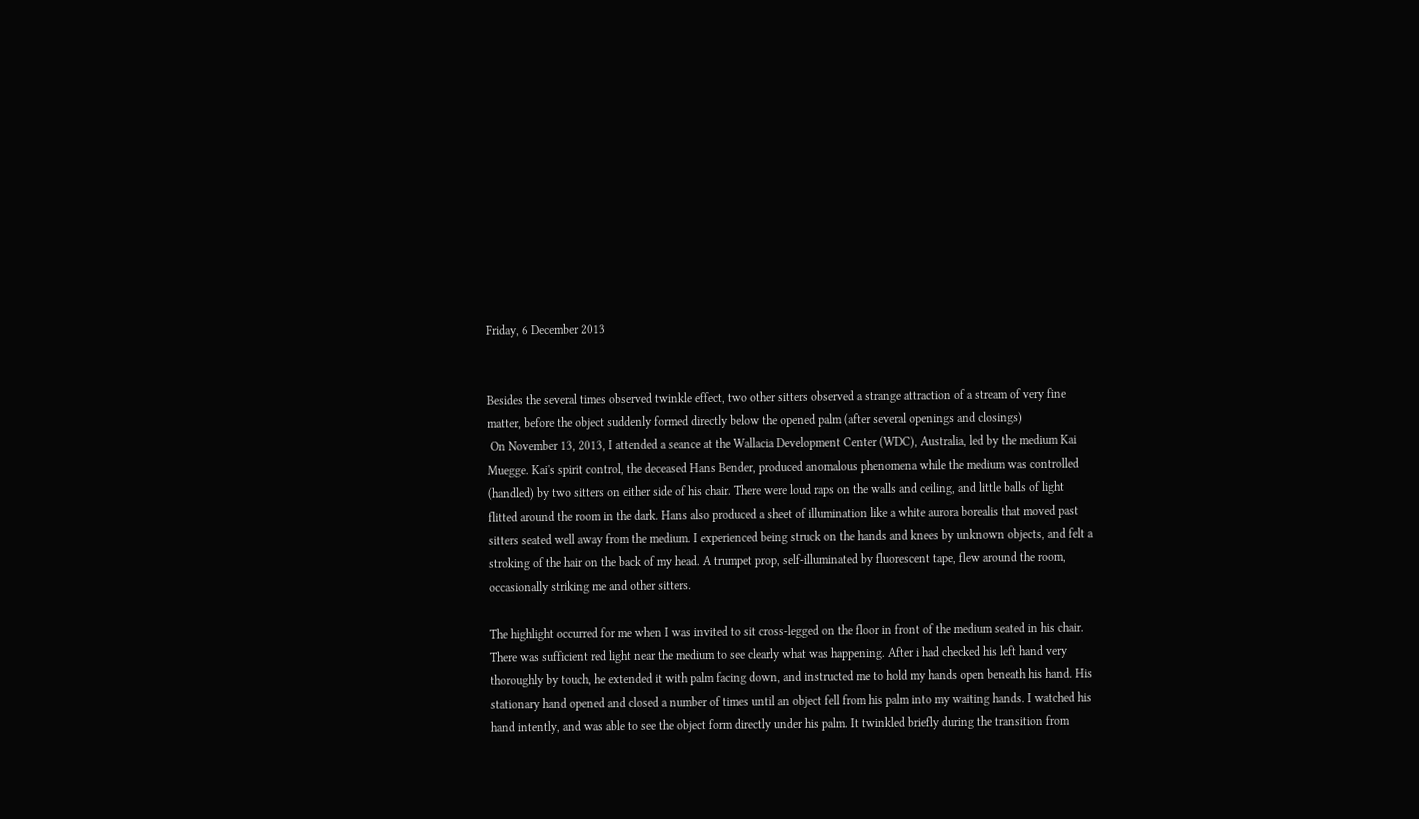Friday, 6 December 2013


Besides the several times observed twinkle effect, two other sitters observed a strange attraction of a stream of very fine matter, before the object suddenly formed directly below the opened palm (after several openings and closings)
 On November 13, 2013, I attended a seance at the Wallacia Development Center (WDC), Australia, led by the medium Kai Muegge. Kai's spirit control, the deceased Hans Bender, produced anomalous phenomena while the medium was controlled (handled) by two sitters on either side of his chair. There were loud raps on the walls and ceiling, and little balls of light flitted around the room in the dark. Hans also produced a sheet of illumination like a white aurora borealis that moved past sitters seated well away from the medium. I experienced being struck on the hands and knees by unknown objects, and felt a stroking of the hair on the back of my head. A trumpet prop, self-illuminated by fluorescent tape, flew around the room, occasionally striking me and other sitters.

The highlight occurred for me when I was invited to sit cross-legged on the floor in front of the medium seated in his chair. There was sufficient red light near the medium to see clearly what was happening. After i had checked his left hand very thoroughly by touch, he extended it with palm facing down, and instructed me to hold my hands open beneath his hand. His stationary hand opened and closed a number of times until an object fell from his palm into my waiting hands. I watched his hand intently, and was able to see the object form directly under his palm. It twinkled briefly during the transition from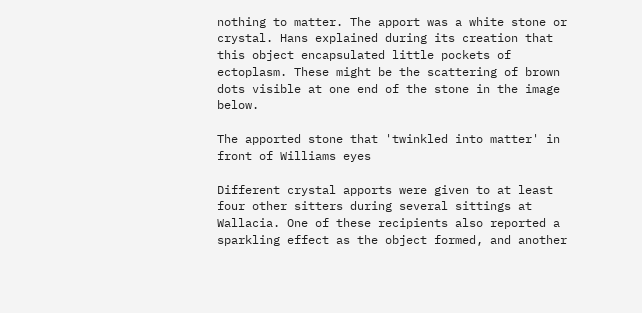nothing to matter. The apport was a white stone or crystal. Hans explained during its creation that this object encapsulated little pockets of ectoplasm. These might be the scattering of brown dots visible at one end of the stone in the image below.

The apported stone that 'twinkled into matter' in front of Williams eyes

Different crystal apports were given to at least four other sitters during several sittings at Wallacia. One of these recipients also reported a sparkling effect as the object formed, and another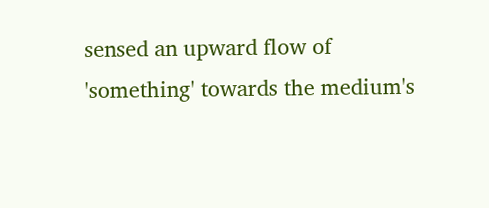sensed an upward flow of 'something' towards the medium's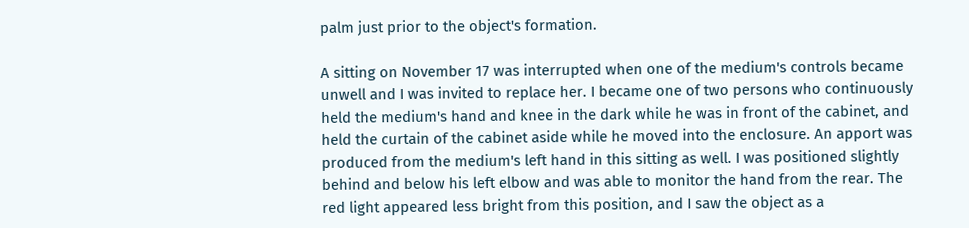palm just prior to the object's formation.

A sitting on November 17 was interrupted when one of the medium's controls became unwell and I was invited to replace her. I became one of two persons who continuously held the medium's hand and knee in the dark while he was in front of the cabinet, and held the curtain of the cabinet aside while he moved into the enclosure. An apport was produced from the medium's left hand in this sitting as well. I was positioned slightly behind and below his left elbow and was able to monitor the hand from the rear. The red light appeared less bright from this position, and I saw the object as a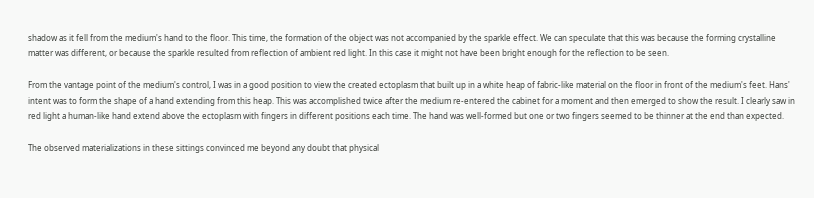shadow as it fell from the medium's hand to the floor. This time, the formation of the object was not accompanied by the sparkle effect. We can speculate that this was because the forming crystalline matter was different, or because the sparkle resulted from reflection of ambient red light. In this case it might not have been bright enough for the reflection to be seen.

From the vantage point of the medium's control, I was in a good position to view the created ectoplasm that built up in a white heap of fabric-like material on the floor in front of the medium's feet. Hans' intent was to form the shape of a hand extending from this heap. This was accomplished twice after the medium re-entered the cabinet for a moment and then emerged to show the result. I clearly saw in red light a human-like hand extend above the ectoplasm with fingers in different positions each time. The hand was well-formed but one or two fingers seemed to be thinner at the end than expected.

The observed materializations in these sittings convinced me beyond any doubt that physical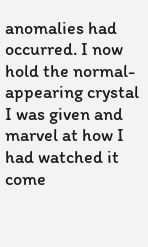anomalies had occurred. I now hold the normal-appearing crystal I was given and marvel at how I had watched it come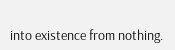into existence from nothing.